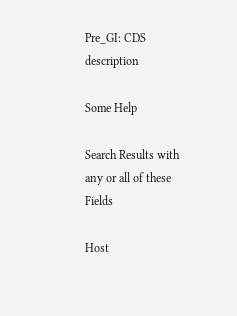Pre_GI: CDS description

Some Help

Search Results with any or all of these Fields

Host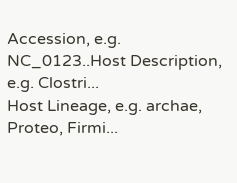Accession, e.g. NC_0123..Host Description, e.g. Clostri...
Host Lineage, e.g. archae, Proteo, Firmi...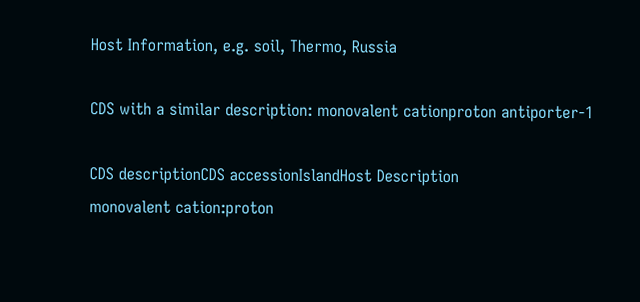Host Information, e.g. soil, Thermo, Russia

CDS with a similar description: monovalent cationproton antiporter-1

CDS descriptionCDS accessionIslandHost Description
monovalent cation:proton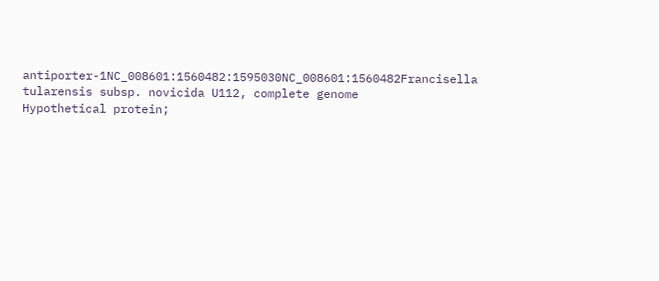antiporter-1NC_008601:1560482:1595030NC_008601:1560482Francisella tularensis subsp. novicida U112, complete genome
Hypothetical protein;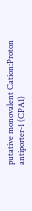putative monovalent Cation:Proton antiporter-1 (CPA1)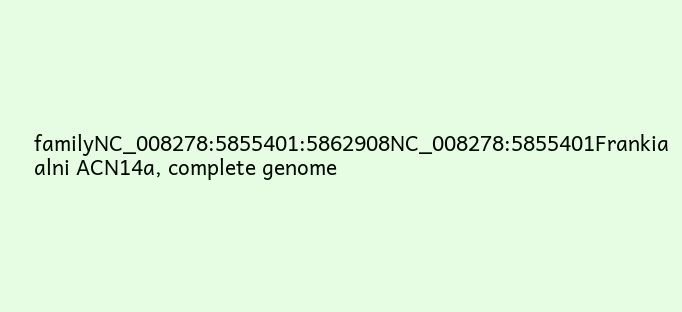familyNC_008278:5855401:5862908NC_008278:5855401Frankia alni ACN14a, complete genome